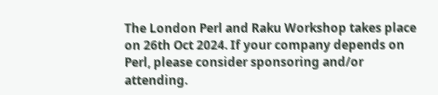The London Perl and Raku Workshop takes place on 26th Oct 2024. If your company depends on Perl, please consider sponsoring and/or attending.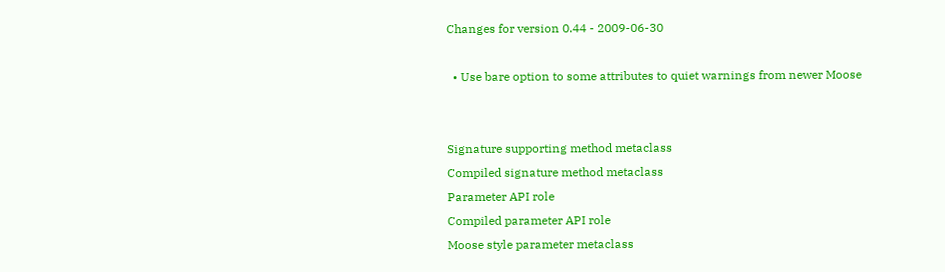Changes for version 0.44 - 2009-06-30

  • Use bare option to some attributes to quiet warnings from newer Moose


Signature supporting method metaclass
Compiled signature method metaclass
Parameter API role
Compiled parameter API role
Moose style parameter metaclass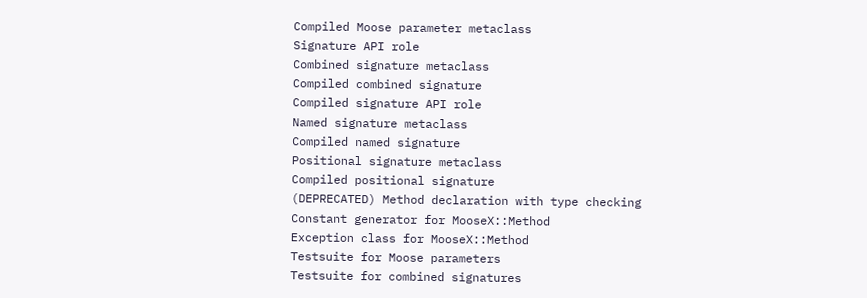Compiled Moose parameter metaclass
Signature API role
Combined signature metaclass
Compiled combined signature
Compiled signature API role
Named signature metaclass
Compiled named signature
Positional signature metaclass
Compiled positional signature
(DEPRECATED) Method declaration with type checking
Constant generator for MooseX::Method
Exception class for MooseX::Method
Testsuite for Moose parameters
Testsuite for combined signatures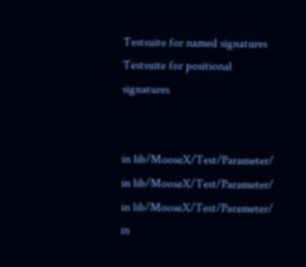Testsuite for named signatures
Testsuite for positional signatures


in lib/MooseX/Test/Parameter/
in lib/MooseX/Test/Parameter/
in lib/MooseX/Test/Parameter/
in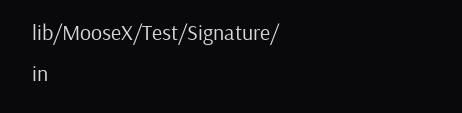lib/MooseX/Test/Signature/
in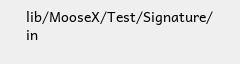lib/MooseX/Test/Signature/
in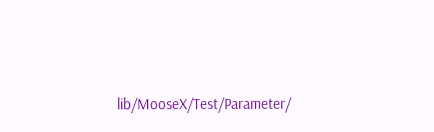lib/MooseX/Test/Parameter/